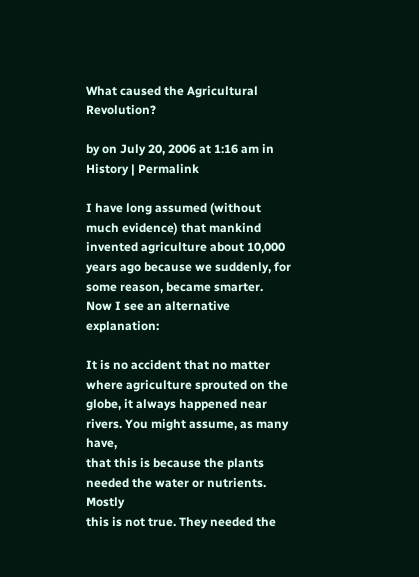What caused the Agricultural Revolution?

by on July 20, 2006 at 1:16 am in History | Permalink

I have long assumed (without much evidence) that mankind invented agriculture about 10,000 years ago because we suddenly, for some reason, became smarter.  Now I see an alternative explanation:

It is no accident that no matter where agriculture sprouted on the
globe, it always happened near rivers. You might assume, as many have,
that this is because the plants needed the water or nutrients. Mostly
this is not true. They needed the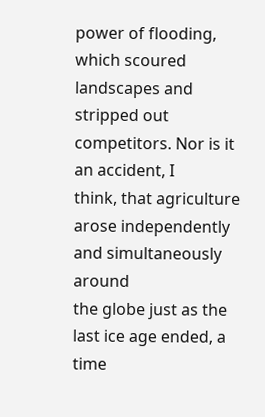power of flooding, which scoured
landscapes and stripped out competitors. Nor is it an accident, I
think, that agriculture arose independently and simultaneously around
the globe just as the last ice age ended, a time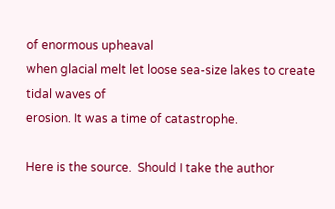of enormous upheaval
when glacial melt let loose sea-size lakes to create tidal waves of
erosion. It was a time of catastrophe.

Here is the source.  Should I take the author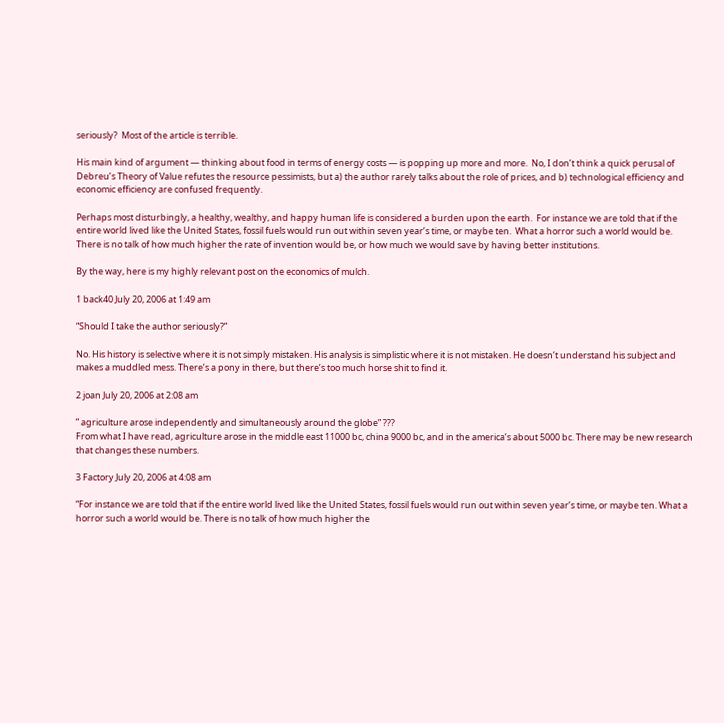seriously?  Most of the article is terrible.

His main kind of argument — thinking about food in terms of energy costs — is popping up more and more.  No, I don’t think a quick perusal of Debreu’s Theory of Value refutes the resource pessimists, but a) the author rarely talks about the role of prices, and b) technological efficiency and economic efficiency are confused frequently.

Perhaps most disturbingly, a healthy, wealthy, and happy human life is considered a burden upon the earth.  For instance we are told that if the entire world lived like the United States, fossil fuels would run out within seven year’s time, or maybe ten.  What a horror such a world would be.  There is no talk of how much higher the rate of invention would be, or how much we would save by having better institutions.

By the way, here is my highly relevant post on the economics of mulch.

1 back40 July 20, 2006 at 1:49 am

“Should I take the author seriously?”

No. His history is selective where it is not simply mistaken. His analysis is simplistic where it is not mistaken. He doesn’t understand his subject and makes a muddled mess. There’s a pony in there, but there’s too much horse shit to find it.

2 joan July 20, 2006 at 2:08 am

” agriculture arose independently and simultaneously around the globe” ???
From what I have read, agriculture arose in the middle east 11000 bc, china 9000 bc, and in the america’s about 5000 bc. There may be new research that changes these numbers.

3 Factory July 20, 2006 at 4:08 am

“For instance we are told that if the entire world lived like the United States, fossil fuels would run out within seven year’s time, or maybe ten. What a horror such a world would be. There is no talk of how much higher the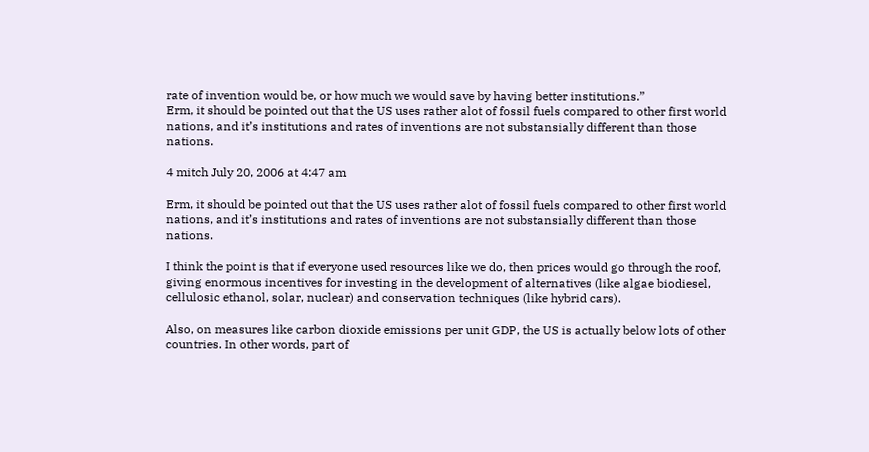rate of invention would be, or how much we would save by having better institutions.”
Erm, it should be pointed out that the US uses rather alot of fossil fuels compared to other first world nations, and it’s institutions and rates of inventions are not substansially different than those nations.

4 mitch July 20, 2006 at 4:47 am

Erm, it should be pointed out that the US uses rather alot of fossil fuels compared to other first world nations, and it’s institutions and rates of inventions are not substansially different than those nations.

I think the point is that if everyone used resources like we do, then prices would go through the roof, giving enormous incentives for investing in the development of alternatives (like algae biodiesel, cellulosic ethanol, solar, nuclear) and conservation techniques (like hybrid cars).

Also, on measures like carbon dioxide emissions per unit GDP, the US is actually below lots of other countries. In other words, part of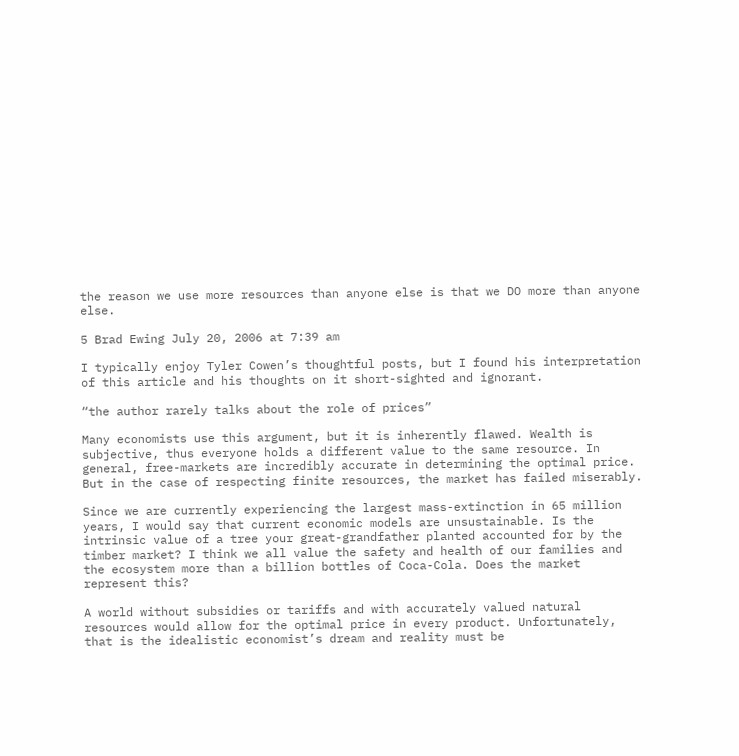the reason we use more resources than anyone else is that we DO more than anyone else.

5 Brad Ewing July 20, 2006 at 7:39 am

I typically enjoy Tyler Cowen’s thoughtful posts, but I found his interpretation of this article and his thoughts on it short-sighted and ignorant.

“the author rarely talks about the role of prices”

Many economists use this argument, but it is inherently flawed. Wealth is subjective, thus everyone holds a different value to the same resource. In general, free-markets are incredibly accurate in determining the optimal price. But in the case of respecting finite resources, the market has failed miserably.

Since we are currently experiencing the largest mass-extinction in 65 million years, I would say that current economic models are unsustainable. Is the intrinsic value of a tree your great-grandfather planted accounted for by the timber market? I think we all value the safety and health of our families and the ecosystem more than a billion bottles of Coca-Cola. Does the market represent this?

A world without subsidies or tariffs and with accurately valued natural resources would allow for the optimal price in every product. Unfortunately, that is the idealistic economist’s dream and reality must be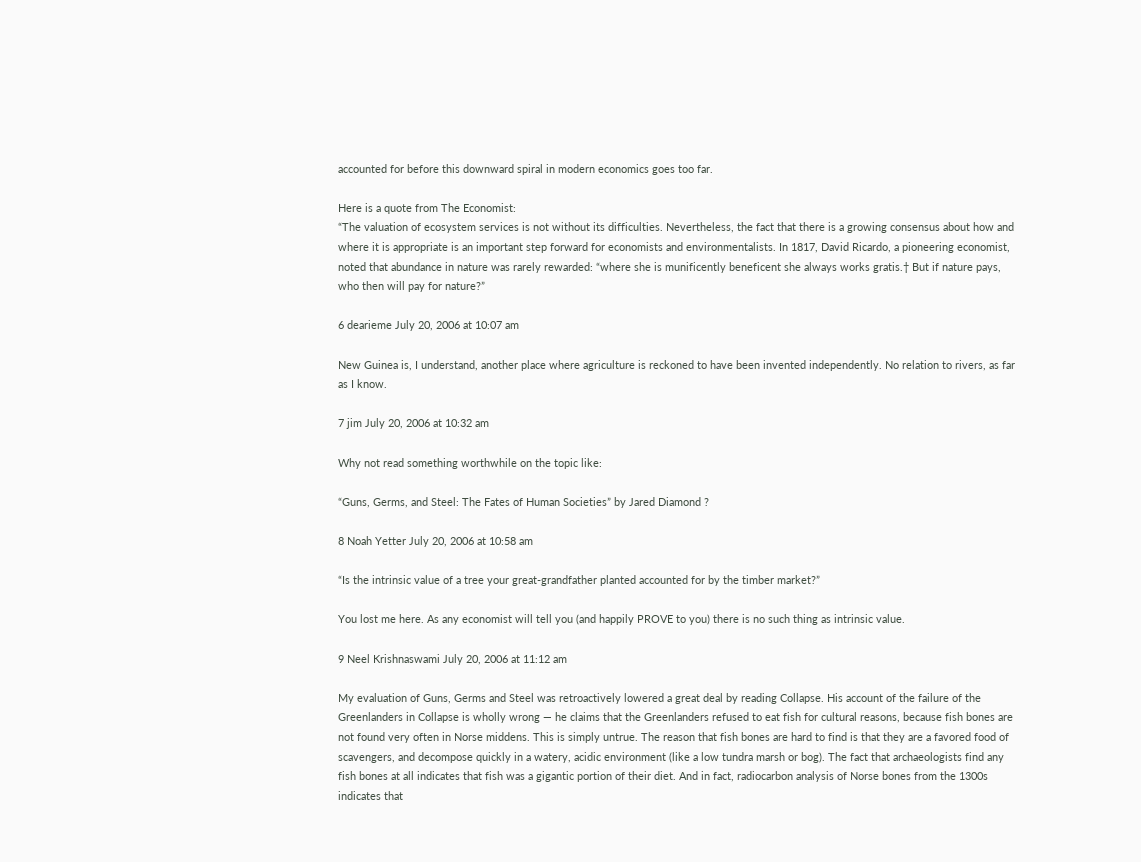accounted for before this downward spiral in modern economics goes too far.

Here is a quote from The Economist:
“The valuation of ecosystem services is not without its difficulties. Nevertheless, the fact that there is a growing consensus about how and where it is appropriate is an important step forward for economists and environmentalists. In 1817, David Ricardo, a pioneering economist, noted that abundance in nature was rarely rewarded: “where she is munificently beneficent she always works gratis.† But if nature pays, who then will pay for nature?”

6 dearieme July 20, 2006 at 10:07 am

New Guinea is, I understand, another place where agriculture is reckoned to have been invented independently. No relation to rivers, as far as I know.

7 jim July 20, 2006 at 10:32 am

Why not read something worthwhile on the topic like:

“Guns, Germs, and Steel: The Fates of Human Societies” by Jared Diamond ?

8 Noah Yetter July 20, 2006 at 10:58 am

“Is the intrinsic value of a tree your great-grandfather planted accounted for by the timber market?”

You lost me here. As any economist will tell you (and happily PROVE to you) there is no such thing as intrinsic value.

9 Neel Krishnaswami July 20, 2006 at 11:12 am

My evaluation of Guns, Germs and Steel was retroactively lowered a great deal by reading Collapse. His account of the failure of the Greenlanders in Collapse is wholly wrong — he claims that the Greenlanders refused to eat fish for cultural reasons, because fish bones are not found very often in Norse middens. This is simply untrue. The reason that fish bones are hard to find is that they are a favored food of scavengers, and decompose quickly in a watery, acidic environment (like a low tundra marsh or bog). The fact that archaeologists find any fish bones at all indicates that fish was a gigantic portion of their diet. And in fact, radiocarbon analysis of Norse bones from the 1300s indicates that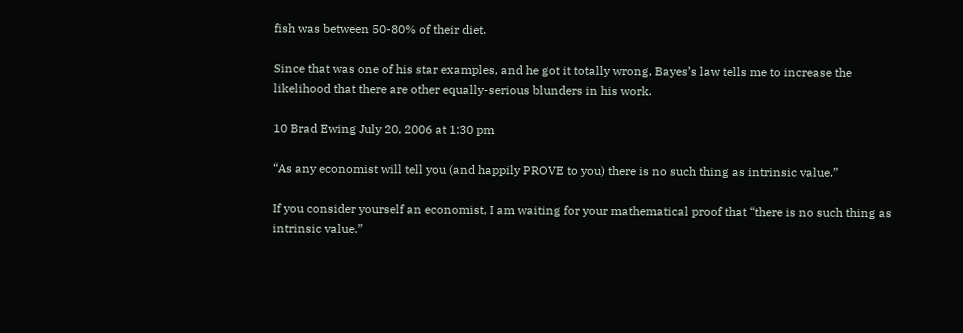fish was between 50-80% of their diet.

Since that was one of his star examples, and he got it totally wrong, Bayes’s law tells me to increase the likelihood that there are other equally-serious blunders in his work.

10 Brad Ewing July 20, 2006 at 1:30 pm

“As any economist will tell you (and happily PROVE to you) there is no such thing as intrinsic value.”

If you consider yourself an economist, I am waiting for your mathematical proof that “there is no such thing as intrinsic value.”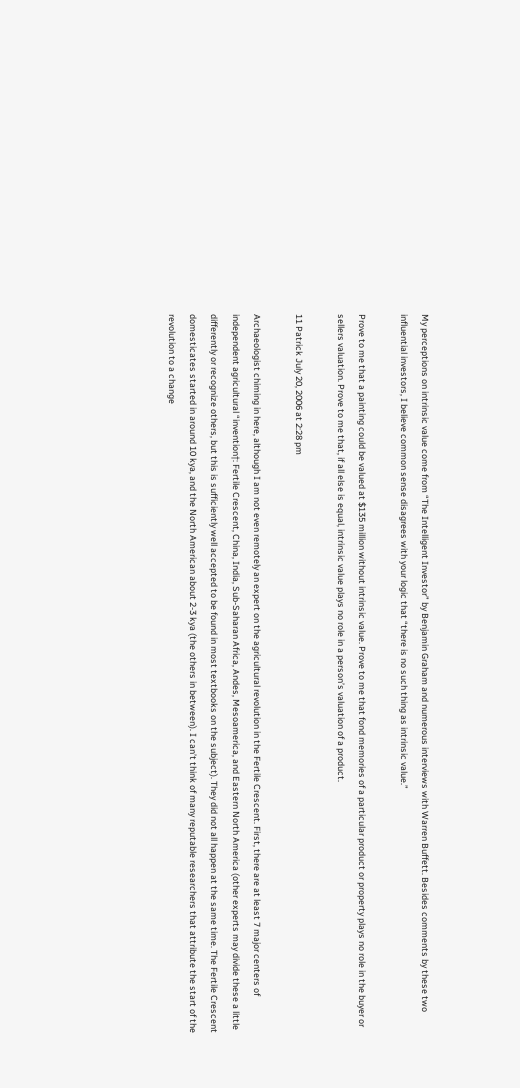My perceptions on intrinsic value come from “The Intelligent Investor” by Benjamin Graham and numerous interviews with Warren Buffett. Besides comments by these two influential investors, I believe common sense disagrees with your logic that “there is no such thing as intrinsic value.”

Prove to me that a painting could be valued at $135 million without intrinsic value. Prove to me that fond memories of a particular product or property plays no role in the buyer or sellers valuation. Prove to me that, if all else is equal, intrinsic value plays no role in a person’s valuation of a product.

11 Patrick July 20, 2006 at 2:28 pm

Archaeologist chiming in here, although I am not even remotely an expert on the agricultural revolution in the Fertile Crescent. First, there are at least 7 major centers of independent agricultural “invention†: Fertile Crescent, China, India, Sub-Saharan Africa, Andes, Mesoamerica, and Eastern North America (other experts may divide these a little differently or recognize others, but this is sufficiently well accepted to be found in most textbooks on the subject). They did not all happen at the same time. The Fertile Crescent domesticates started in around 10 kya, and the North American about 2-3 kya (the others in between). I can’t think of many reputable researchers that attribute the start of the revolution to a change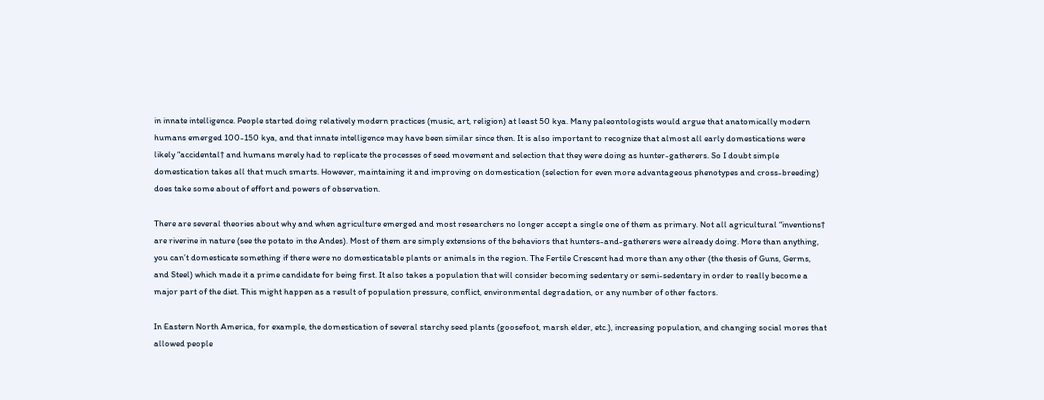in innate intelligence. People started doing relatively modern practices (music, art, religion) at least 50 kya. Many paleontologists would argue that anatomically modern humans emerged 100-150 kya, and that innate intelligence may have been similar since then. It is also important to recognize that almost all early domestications were likely “accidental† and humans merely had to replicate the processes of seed movement and selection that they were doing as hunter-gatherers. So I doubt simple domestication takes all that much smarts. However, maintaining it and improving on domestication (selection for even more advantageous phenotypes and cross-breeding) does take some about of effort and powers of observation.

There are several theories about why and when agriculture emerged and most researchers no longer accept a single one of them as primary. Not all agricultural “inventions† are riverine in nature (see the potato in the Andes). Most of them are simply extensions of the behaviors that hunters-and-gatherers were already doing. More than anything, you can’t domesticate something if there were no domesticatable plants or animals in the region. The Fertile Crescent had more than any other (the thesis of Guns, Germs, and Steel) which made it a prime candidate for being first. It also takes a population that will consider becoming sedentary or semi-sedentary in order to really become a major part of the diet. This might happen as a result of population pressure, conflict, environmental degradation, or any number of other factors.

In Eastern North America, for example, the domestication of several starchy seed plants (goosefoot, marsh elder, etc.), increasing population, and changing social mores that allowed people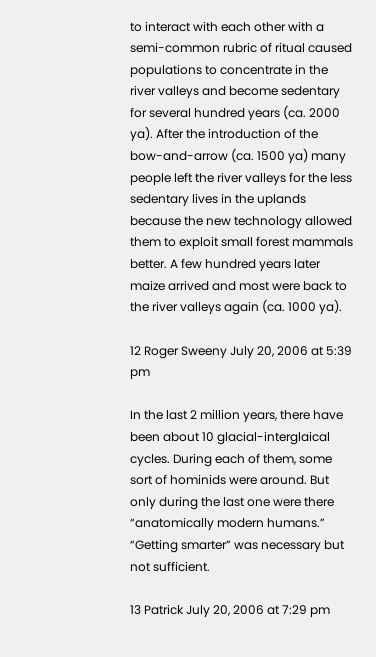to interact with each other with a semi-common rubric of ritual caused populations to concentrate in the river valleys and become sedentary for several hundred years (ca. 2000 ya). After the introduction of the bow-and-arrow (ca. 1500 ya) many people left the river valleys for the less sedentary lives in the uplands because the new technology allowed them to exploit small forest mammals better. A few hundred years later maize arrived and most were back to the river valleys again (ca. 1000 ya).

12 Roger Sweeny July 20, 2006 at 5:39 pm

In the last 2 million years, there have been about 10 glacial-interglaical cycles. During each of them, some sort of hominids were around. But only during the last one were there “anatomically modern humans.” “Getting smarter” was necessary but not sufficient.

13 Patrick July 20, 2006 at 7:29 pm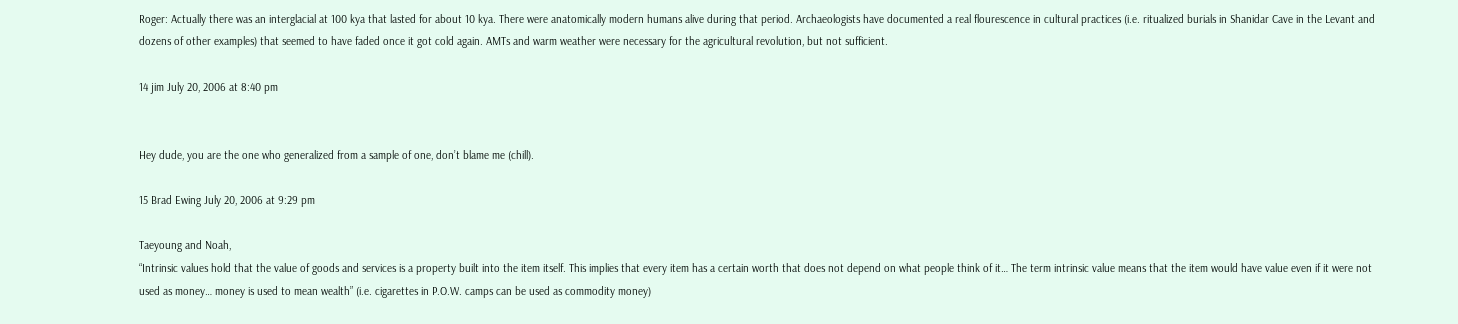Roger: Actually there was an interglacial at 100 kya that lasted for about 10 kya. There were anatomically modern humans alive during that period. Archaeologists have documented a real flourescence in cultural practices (i.e. ritualized burials in Shanidar Cave in the Levant and dozens of other examples) that seemed to have faded once it got cold again. AMTs and warm weather were necessary for the agricultural revolution, but not sufficient.

14 jim July 20, 2006 at 8:40 pm


Hey dude, you are the one who generalized from a sample of one, don’t blame me (chill).

15 Brad Ewing July 20, 2006 at 9:29 pm

Taeyoung and Noah,
“Intrinsic values hold that the value of goods and services is a property built into the item itself. This implies that every item has a certain worth that does not depend on what people think of it… The term intrinsic value means that the item would have value even if it were not used as money… money is used to mean wealth” (i.e. cigarettes in P.O.W. camps can be used as commodity money)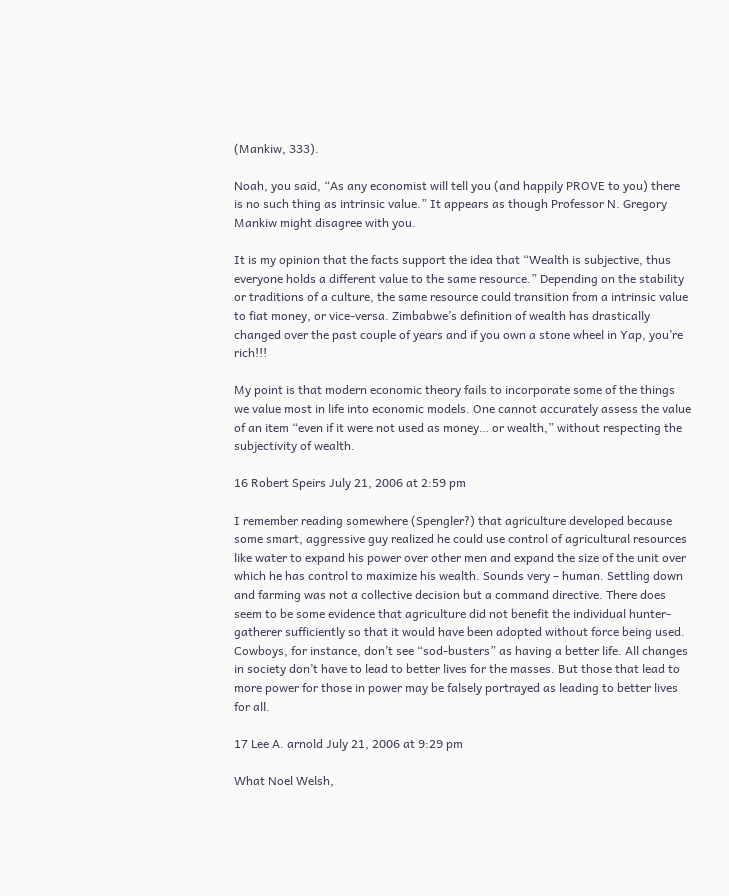(Mankiw, 333).

Noah, you said, “As any economist will tell you (and happily PROVE to you) there is no such thing as intrinsic value.” It appears as though Professor N. Gregory Mankiw might disagree with you.

It is my opinion that the facts support the idea that “Wealth is subjective, thus everyone holds a different value to the same resource.” Depending on the stability or traditions of a culture, the same resource could transition from a intrinsic value to fiat money, or vice-versa. Zimbabwe’s definition of wealth has drastically changed over the past couple of years and if you own a stone wheel in Yap, you’re rich!!!

My point is that modern economic theory fails to incorporate some of the things we value most in life into economic models. One cannot accurately assess the value of an item “even if it were not used as money… or wealth,” without respecting the subjectivity of wealth.

16 Robert Speirs July 21, 2006 at 2:59 pm

I remember reading somewhere (Spengler?) that agriculture developed because some smart, aggressive guy realized he could use control of agricultural resources like water to expand his power over other men and expand the size of the unit over which he has control to maximize his wealth. Sounds very – human. Settling down and farming was not a collective decision but a command directive. There does seem to be some evidence that agriculture did not benefit the individual hunter-gatherer sufficiently so that it would have been adopted without force being used. Cowboys, for instance, don’t see “sod-busters” as having a better life. All changes in society don’t have to lead to better lives for the masses. But those that lead to more power for those in power may be falsely portrayed as leading to better lives for all.

17 Lee A. arnold July 21, 2006 at 9:29 pm

What Noel Welsh,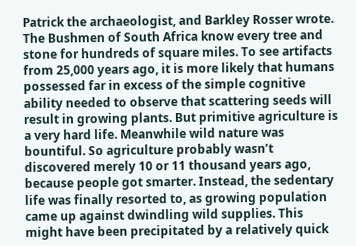Patrick the archaeologist, and Barkley Rosser wrote. The Bushmen of South Africa know every tree and stone for hundreds of square miles. To see artifacts from 25,000 years ago, it is more likely that humans possessed far in excess of the simple cognitive ability needed to observe that scattering seeds will result in growing plants. But primitive agriculture is a very hard life. Meanwhile wild nature was bountiful. So agriculture probably wasn’t discovered merely 10 or 11 thousand years ago, because people got smarter. Instead, the sedentary life was finally resorted to, as growing population came up against dwindling wild supplies. This might have been precipitated by a relatively quick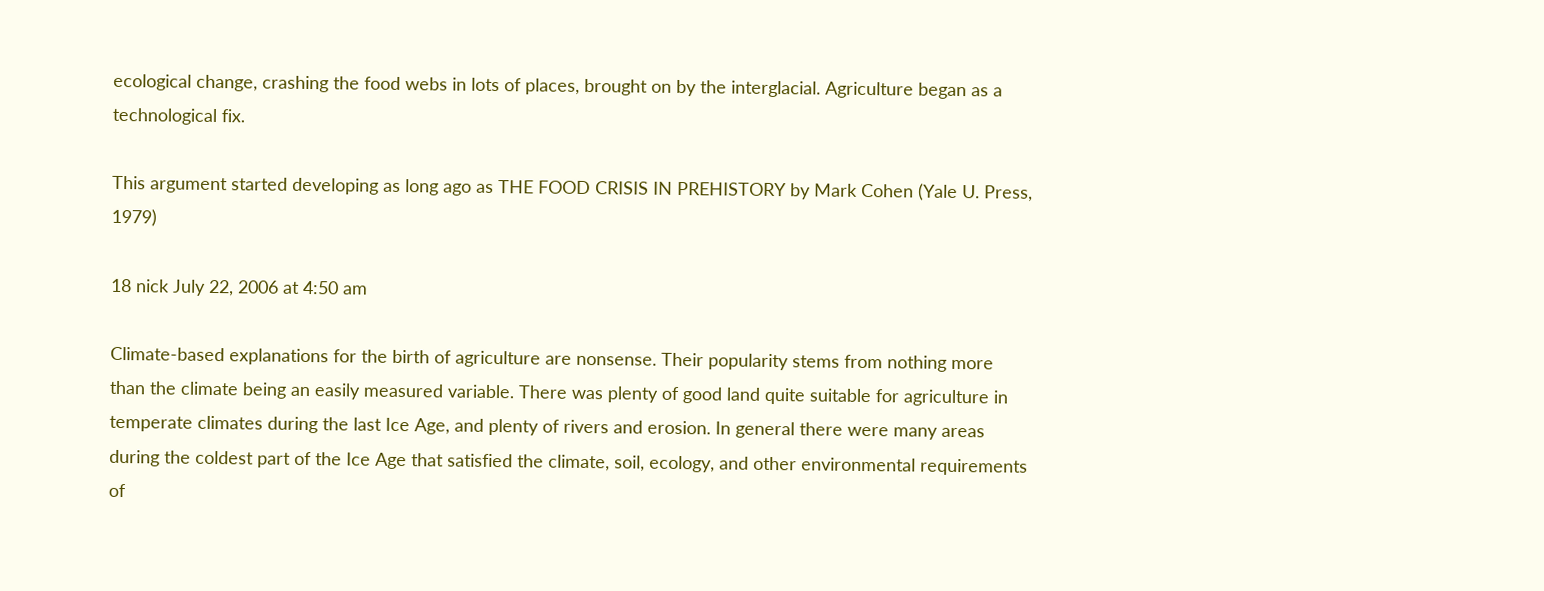ecological change, crashing the food webs in lots of places, brought on by the interglacial. Agriculture began as a technological fix.

This argument started developing as long ago as THE FOOD CRISIS IN PREHISTORY by Mark Cohen (Yale U. Press, 1979)

18 nick July 22, 2006 at 4:50 am

Climate-based explanations for the birth of agriculture are nonsense. Their popularity stems from nothing more than the climate being an easily measured variable. There was plenty of good land quite suitable for agriculture in temperate climates during the last Ice Age, and plenty of rivers and erosion. In general there were many areas during the coldest part of the Ice Age that satisfied the climate, soil, ecology, and other environmental requirements of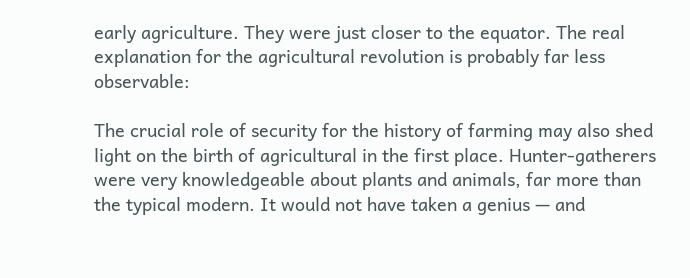early agriculture. They were just closer to the equator. The real explanation for the agricultural revolution is probably far less observable:

The crucial role of security for the history of farming may also shed light on the birth of agricultural in the first place. Hunter-gatherers were very knowledgeable about plants and animals, far more than the typical modern. It would not have taken a genius — and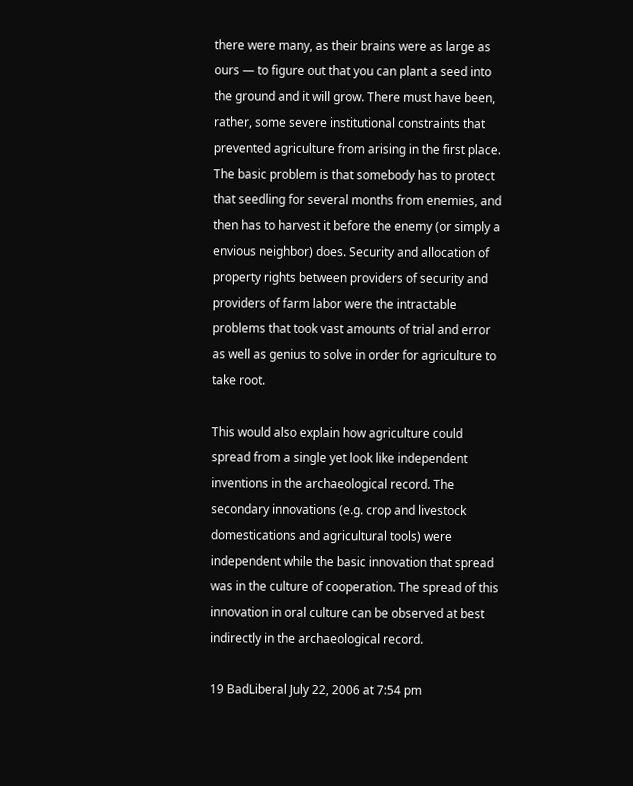there were many, as their brains were as large as ours — to figure out that you can plant a seed into the ground and it will grow. There must have been, rather, some severe institutional constraints that prevented agriculture from arising in the first place. The basic problem is that somebody has to protect that seedling for several months from enemies, and then has to harvest it before the enemy (or simply a envious neighbor) does. Security and allocation of property rights between providers of security and providers of farm labor were the intractable problems that took vast amounts of trial and error as well as genius to solve in order for agriculture to take root.

This would also explain how agriculture could spread from a single yet look like independent inventions in the archaeological record. The secondary innovations (e.g. crop and livestock domestications and agricultural tools) were independent while the basic innovation that spread was in the culture of cooperation. The spread of this innovation in oral culture can be observed at best indirectly in the archaeological record.

19 BadLiberal July 22, 2006 at 7:54 pm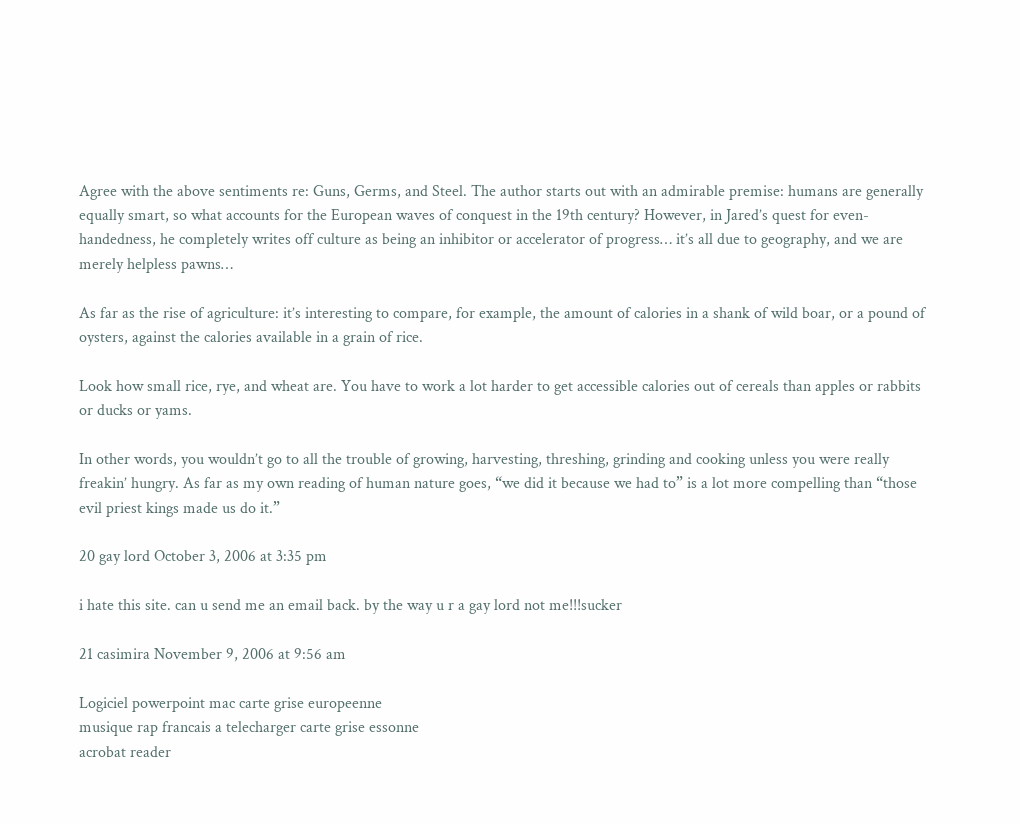Agree with the above sentiments re: Guns, Germs, and Steel. The author starts out with an admirable premise: humans are generally equally smart, so what accounts for the European waves of conquest in the 19th century? However, in Jared’s quest for even-handedness, he completely writes off culture as being an inhibitor or accelerator of progress… it’s all due to geography, and we are merely helpless pawns…

As far as the rise of agriculture: it’s interesting to compare, for example, the amount of calories in a shank of wild boar, or a pound of oysters, against the calories available in a grain of rice.

Look how small rice, rye, and wheat are. You have to work a lot harder to get accessible calories out of cereals than apples or rabbits or ducks or yams.

In other words, you wouldn’t go to all the trouble of growing, harvesting, threshing, grinding and cooking unless you were really freakin’ hungry. As far as my own reading of human nature goes, “we did it because we had to” is a lot more compelling than “those evil priest kings made us do it.”

20 gay lord October 3, 2006 at 3:35 pm

i hate this site. can u send me an email back. by the way u r a gay lord not me!!!sucker

21 casimira November 9, 2006 at 9:56 am

Logiciel powerpoint mac carte grise europeenne
musique rap francais a telecharger carte grise essonne
acrobat reader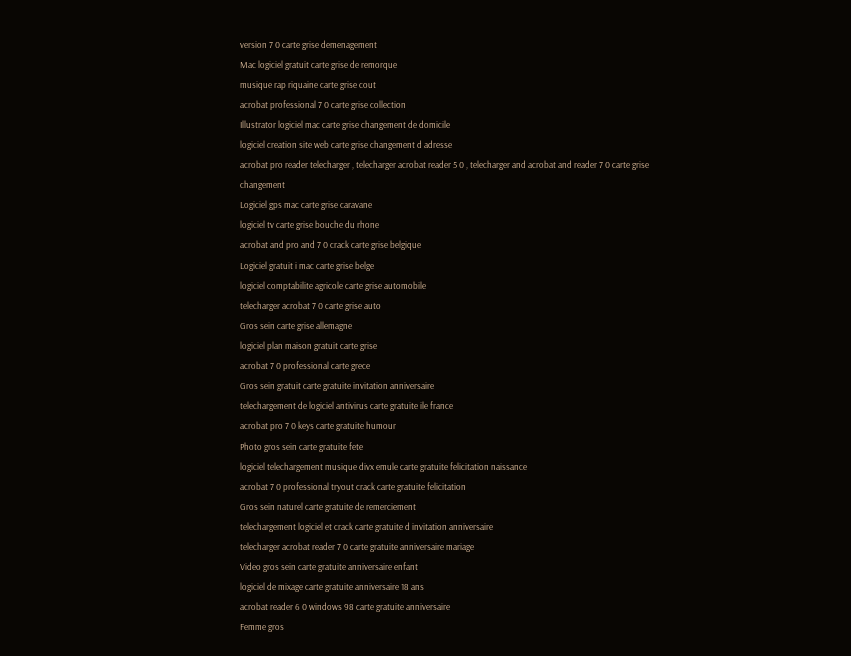version 7 0 carte grise demenagement
Mac logiciel gratuit carte grise de remorque
musique rap riquaine carte grise cout
acrobat professional 7 0 carte grise collection
Illustrator logiciel mac carte grise changement de domicile
logiciel creation site web carte grise changement d adresse
acrobat pro reader telecharger , telecharger acrobat reader 5 0 , telecharger and acrobat and reader 7 0 carte grise changement
Logiciel gps mac carte grise caravane
logiciel tv carte grise bouche du rhone
acrobat and pro and 7 0 crack carte grise belgique
Logiciel gratuit i mac carte grise belge
logiciel comptabilite agricole carte grise automobile
telecharger acrobat 7 0 carte grise auto
Gros sein carte grise allemagne
logiciel plan maison gratuit carte grise
acrobat 7 0 professional carte grece
Gros sein gratuit carte gratuite invitation anniversaire
telechargement de logiciel antivirus carte gratuite ile france
acrobat pro 7 0 keys carte gratuite humour
Photo gros sein carte gratuite fete
logiciel telechargement musique divx emule carte gratuite felicitation naissance
acrobat 7 0 professional tryout crack carte gratuite felicitation
Gros sein naturel carte gratuite de remerciement
telechargement logiciel et crack carte gratuite d invitation anniversaire
telecharger acrobat reader 7 0 carte gratuite anniversaire mariage
Video gros sein carte gratuite anniversaire enfant
logiciel de mixage carte gratuite anniversaire 18 ans
acrobat reader 6 0 windows 98 carte gratuite anniversaire
Femme gros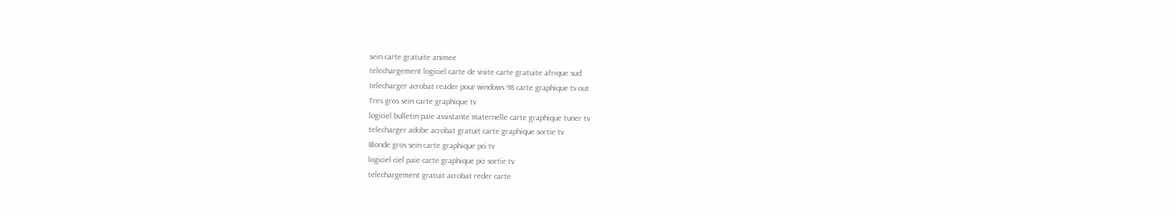sein carte gratuite animee
telechargement logiciel carte de visite carte gratuite afrique sud
telecharger acrobat reader pour windows 98 carte graphique tv out
Tres gros sein carte graphique tv
logiciel bulletin paie assistante maternelle carte graphique tuner tv
telecharger adobe acrobat gratuit carte graphique sortie tv
Blonde gros sein carte graphique pci tv
logiciel ciel paie carte graphique pci sortie tv
telechargement gratuit acrobat reder carte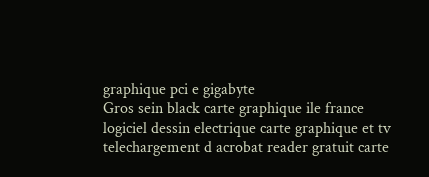graphique pci e gigabyte
Gros sein black carte graphique ile france
logiciel dessin electrique carte graphique et tv
telechargement d acrobat reader gratuit carte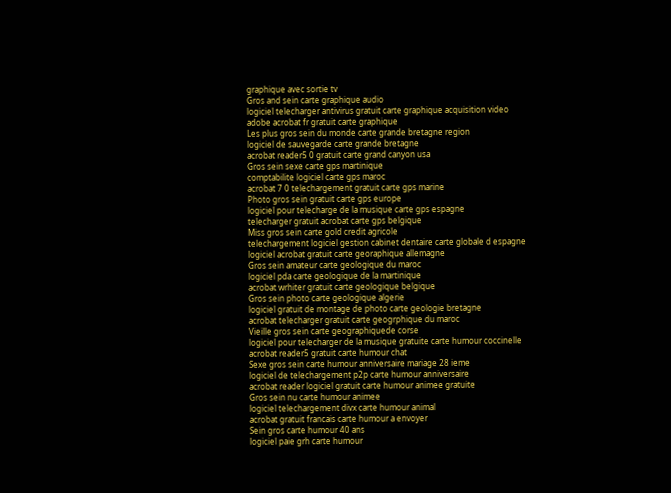graphique avec sortie tv
Gros and sein carte graphique audio
logiciel telecharger antivirus gratuit carte graphique acquisition video
adobe acrobat fr gratuit carte graphique
Les plus gros sein du monde carte grande bretagne region
logiciel de sauvegarde carte grande bretagne
acrobat reader5 0 gratuit carte grand canyon usa
Gros sein sexe carte gps martinique
comptabilite logiciel carte gps maroc
acrobat 7 0 telechargement gratuit carte gps marine
Photo gros sein gratuit carte gps europe
logiciel pour telecharge de la musique carte gps espagne
telecharger gratuit acrobat carte gps belgique
Miss gros sein carte gold credit agricole
telechargement logiciel gestion cabinet dentaire carte globale d espagne
logiciel acrobat gratuit carte georaphique allemagne
Gros sein amateur carte geologique du maroc
logiciel pda carte geologique de la martinique
acrobat wrhiter gratuit carte geologique belgique
Gros sein photo carte geologique algerie
logiciel gratuit de montage de photo carte geologie bretagne
acrobat telecharger gratuit carte geogrphique du maroc
Vieille gros sein carte geographiquede corse
logiciel pour telecharger de la musique gratuite carte humour coccinelle
acrobat reader5 gratuit carte humour chat
Sexe gros sein carte humour anniversaire mariage 28 ieme
logiciel de telechargement p2p carte humour anniversaire
acrobat reader logiciel gratuit carte humour animee gratuite
Gros sein nu carte humour animee
logiciel telechargement divx carte humour animal
acrobat gratuit francais carte humour a envoyer
Sein gros carte humour 40 ans
logiciel paie grh carte humour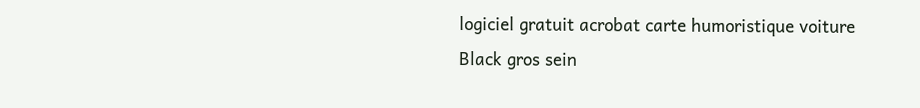logiciel gratuit acrobat carte humoristique voiture
Black gros sein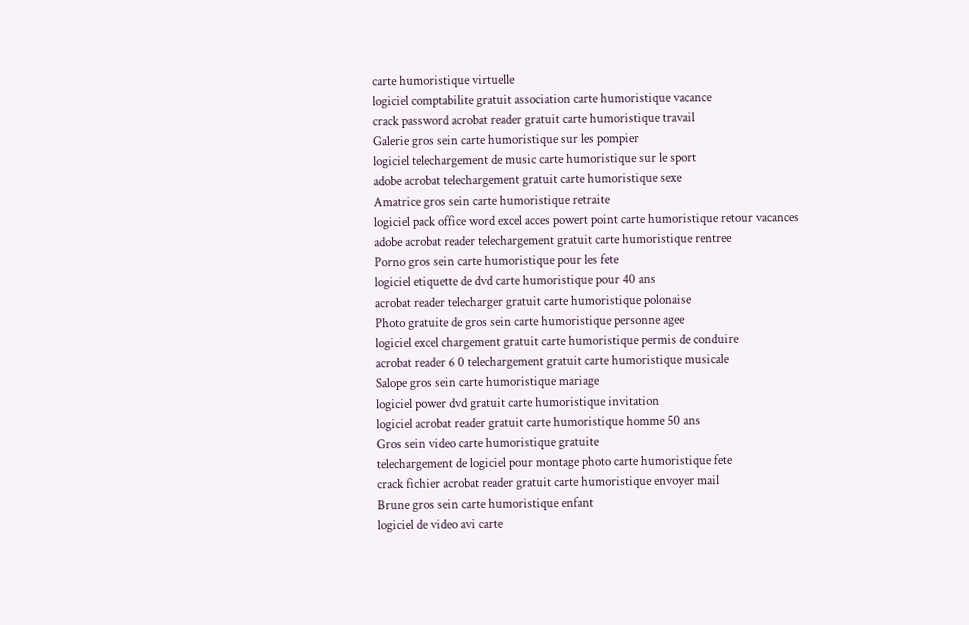carte humoristique virtuelle
logiciel comptabilite gratuit association carte humoristique vacance
crack password acrobat reader gratuit carte humoristique travail
Galerie gros sein carte humoristique sur les pompier
logiciel telechargement de music carte humoristique sur le sport
adobe acrobat telechargement gratuit carte humoristique sexe
Amatrice gros sein carte humoristique retraite
logiciel pack office word excel acces powert point carte humoristique retour vacances
adobe acrobat reader telechargement gratuit carte humoristique rentree
Porno gros sein carte humoristique pour les fete
logiciel etiquette de dvd carte humoristique pour 40 ans
acrobat reader telecharger gratuit carte humoristique polonaise
Photo gratuite de gros sein carte humoristique personne agee
logiciel excel chargement gratuit carte humoristique permis de conduire
acrobat reader 6 0 telechargement gratuit carte humoristique musicale
Salope gros sein carte humoristique mariage
logiciel power dvd gratuit carte humoristique invitation
logiciel acrobat reader gratuit carte humoristique homme 50 ans
Gros sein video carte humoristique gratuite
telechargement de logiciel pour montage photo carte humoristique fete
crack fichier acrobat reader gratuit carte humoristique envoyer mail
Brune gros sein carte humoristique enfant
logiciel de video avi carte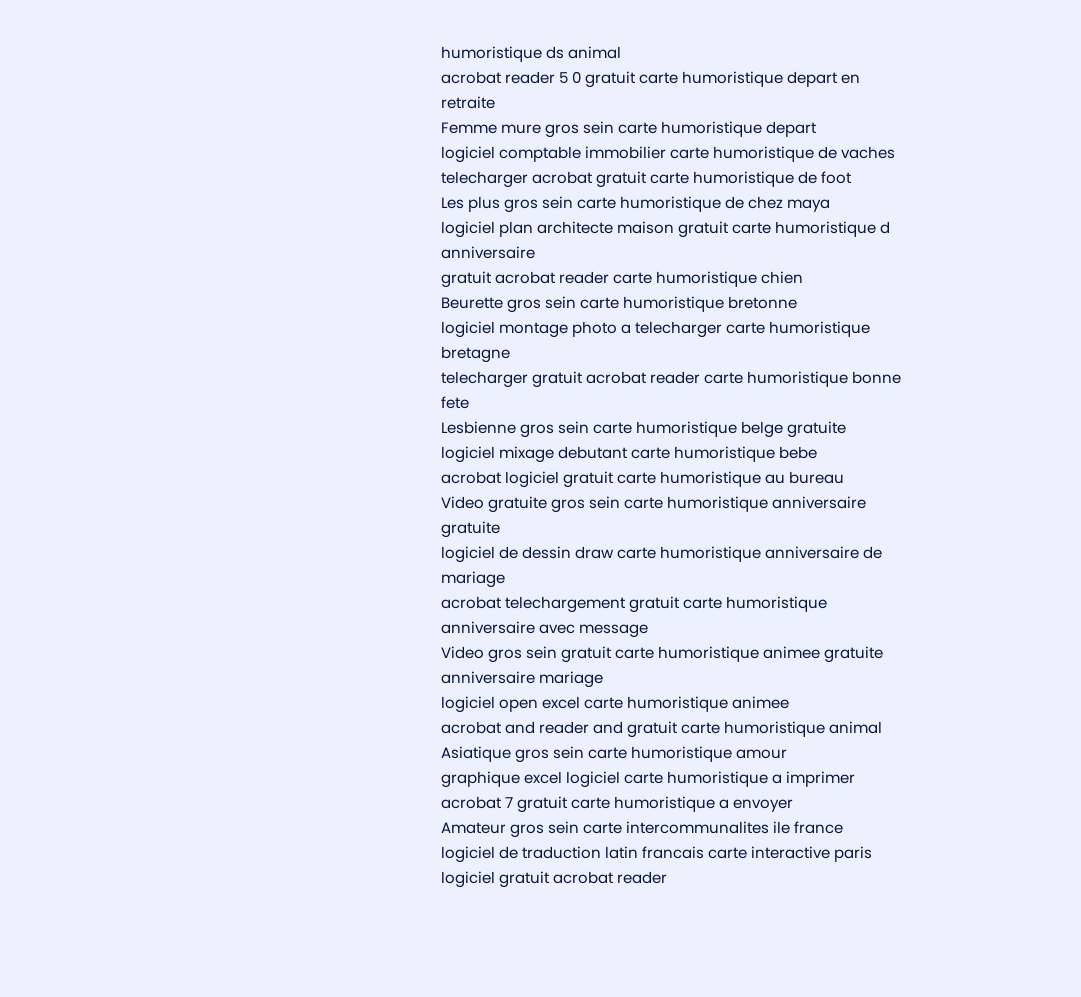humoristique ds animal
acrobat reader 5 0 gratuit carte humoristique depart en retraite
Femme mure gros sein carte humoristique depart
logiciel comptable immobilier carte humoristique de vaches
telecharger acrobat gratuit carte humoristique de foot
Les plus gros sein carte humoristique de chez maya
logiciel plan architecte maison gratuit carte humoristique d anniversaire
gratuit acrobat reader carte humoristique chien
Beurette gros sein carte humoristique bretonne
logiciel montage photo a telecharger carte humoristique bretagne
telecharger gratuit acrobat reader carte humoristique bonne fete
Lesbienne gros sein carte humoristique belge gratuite
logiciel mixage debutant carte humoristique bebe
acrobat logiciel gratuit carte humoristique au bureau
Video gratuite gros sein carte humoristique anniversaire gratuite
logiciel de dessin draw carte humoristique anniversaire de mariage
acrobat telechargement gratuit carte humoristique anniversaire avec message
Video gros sein gratuit carte humoristique animee gratuite anniversaire mariage
logiciel open excel carte humoristique animee
acrobat and reader and gratuit carte humoristique animal
Asiatique gros sein carte humoristique amour
graphique excel logiciel carte humoristique a imprimer
acrobat 7 gratuit carte humoristique a envoyer
Amateur gros sein carte intercommunalites ile france
logiciel de traduction latin francais carte interactive paris
logiciel gratuit acrobat reader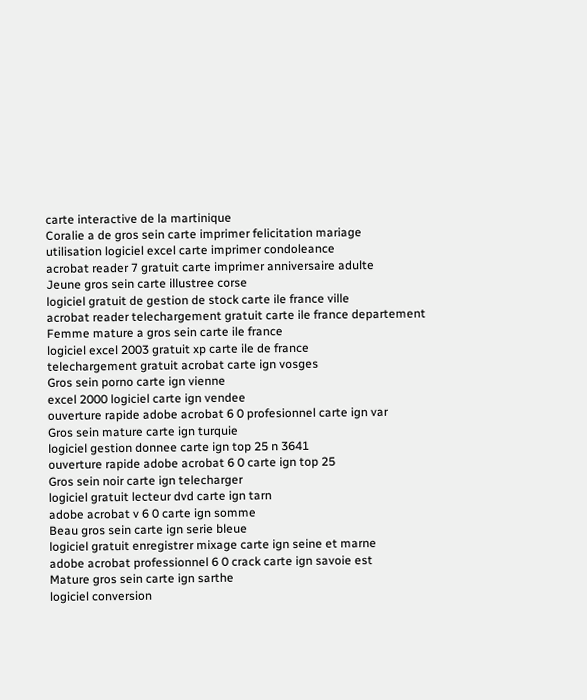carte interactive de la martinique
Coralie a de gros sein carte imprimer felicitation mariage
utilisation logiciel excel carte imprimer condoleance
acrobat reader 7 gratuit carte imprimer anniversaire adulte
Jeune gros sein carte illustree corse
logiciel gratuit de gestion de stock carte ile france ville
acrobat reader telechargement gratuit carte ile france departement
Femme mature a gros sein carte ile france
logiciel excel 2003 gratuit xp carte ile de france
telechargement gratuit acrobat carte ign vosges
Gros sein porno carte ign vienne
excel 2000 logiciel carte ign vendee
ouverture rapide adobe acrobat 6 0 profesionnel carte ign var
Gros sein mature carte ign turquie
logiciel gestion donnee carte ign top 25 n 3641
ouverture rapide adobe acrobat 6 0 carte ign top 25
Gros sein noir carte ign telecharger
logiciel gratuit lecteur dvd carte ign tarn
adobe acrobat v 6 0 carte ign somme
Beau gros sein carte ign serie bleue
logiciel gratuit enregistrer mixage carte ign seine et marne
adobe acrobat professionnel 6 0 crack carte ign savoie est
Mature gros sein carte ign sarthe
logiciel conversion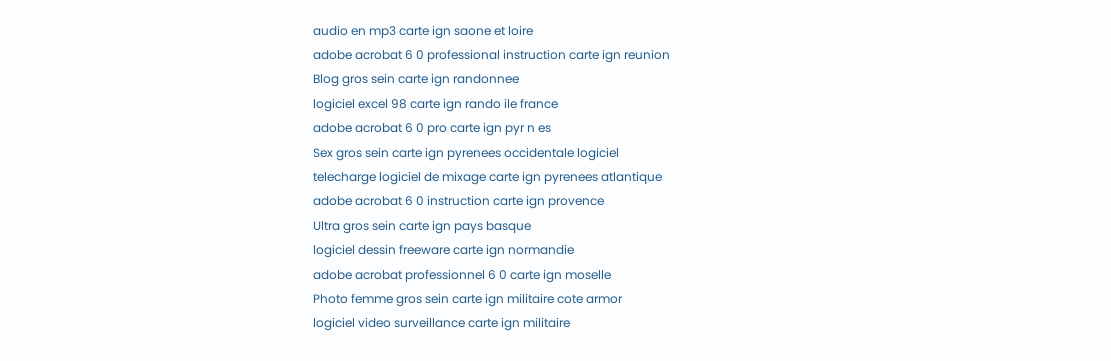audio en mp3 carte ign saone et loire
adobe acrobat 6 0 professional instruction carte ign reunion
Blog gros sein carte ign randonnee
logiciel excel 98 carte ign rando ile france
adobe acrobat 6 0 pro carte ign pyr n es
Sex gros sein carte ign pyrenees occidentale logiciel
telecharge logiciel de mixage carte ign pyrenees atlantique
adobe acrobat 6 0 instruction carte ign provence
Ultra gros sein carte ign pays basque
logiciel dessin freeware carte ign normandie
adobe acrobat professionnel 6 0 carte ign moselle
Photo femme gros sein carte ign militaire cote armor
logiciel video surveillance carte ign militaire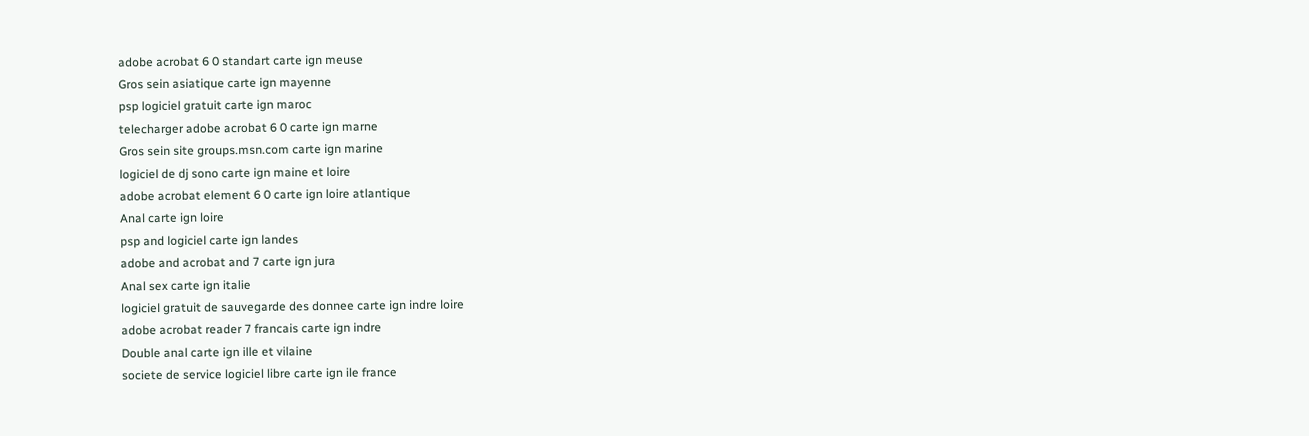adobe acrobat 6 0 standart carte ign meuse
Gros sein asiatique carte ign mayenne
psp logiciel gratuit carte ign maroc
telecharger adobe acrobat 6 0 carte ign marne
Gros sein site groups.msn.com carte ign marine
logiciel de dj sono carte ign maine et loire
adobe acrobat element 6 0 carte ign loire atlantique
Anal carte ign loire
psp and logiciel carte ign landes
adobe and acrobat and 7 carte ign jura
Anal sex carte ign italie
logiciel gratuit de sauvegarde des donnee carte ign indre loire
adobe acrobat reader 7 francais carte ign indre
Double anal carte ign ille et vilaine
societe de service logiciel libre carte ign ile france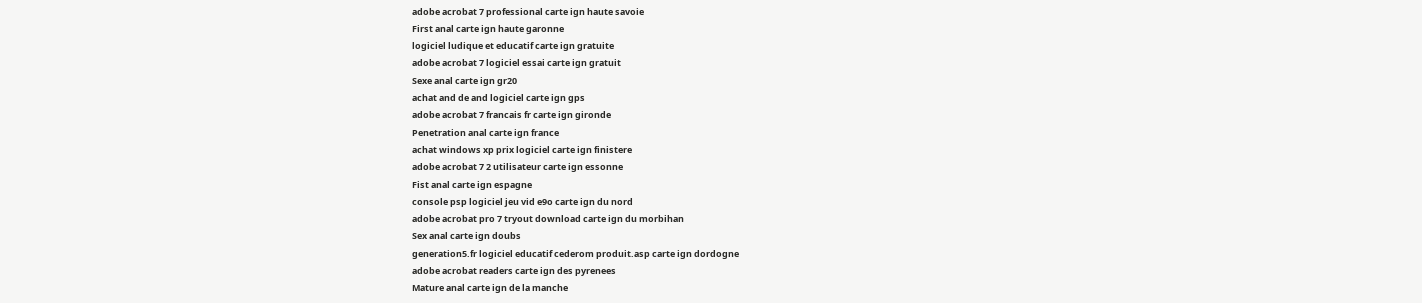adobe acrobat 7 professional carte ign haute savoie
First anal carte ign haute garonne
logiciel ludique et educatif carte ign gratuite
adobe acrobat 7 logiciel essai carte ign gratuit
Sexe anal carte ign gr20
achat and de and logiciel carte ign gps
adobe acrobat 7 francais fr carte ign gironde
Penetration anal carte ign france
achat windows xp prix logiciel carte ign finistere
adobe acrobat 7 2 utilisateur carte ign essonne
Fist anal carte ign espagne
console psp logiciel jeu vid e9o carte ign du nord
adobe acrobat pro 7 tryout download carte ign du morbihan
Sex anal carte ign doubs
generation5.fr logiciel educatif cederom produit.asp carte ign dordogne
adobe acrobat readers carte ign des pyrenees
Mature anal carte ign de la manche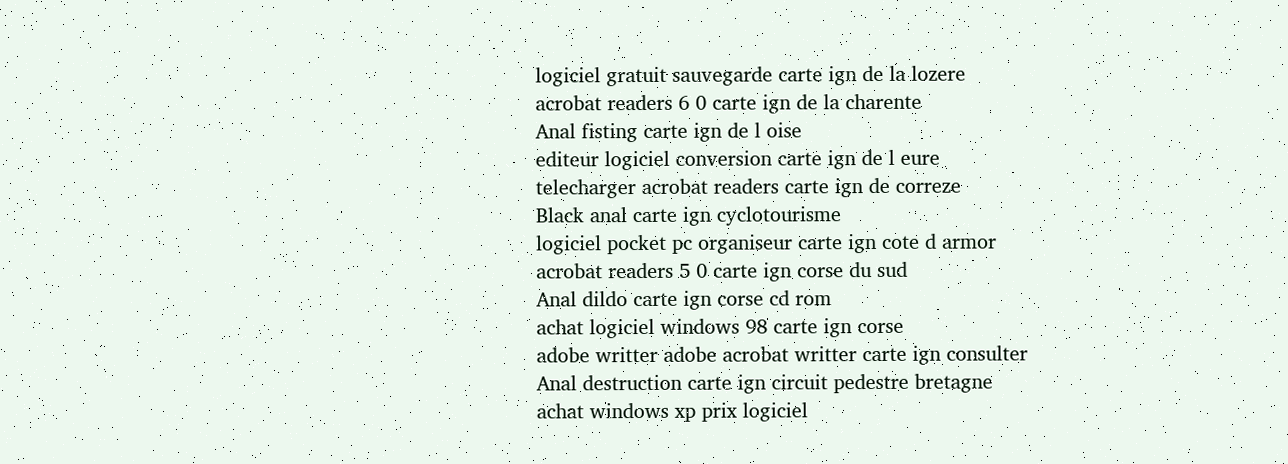logiciel gratuit sauvegarde carte ign de la lozere
acrobat readers 6 0 carte ign de la charente
Anal fisting carte ign de l oise
editeur logiciel conversion carte ign de l eure
telecharger acrobat readers carte ign de correze
Black anal carte ign cyclotourisme
logiciel pocket pc organiseur carte ign cote d armor
acrobat readers 5 0 carte ign corse du sud
Anal dildo carte ign corse cd rom
achat logiciel windows 98 carte ign corse
adobe writter adobe acrobat writter carte ign consulter
Anal destruction carte ign circuit pedestre bretagne
achat windows xp prix logiciel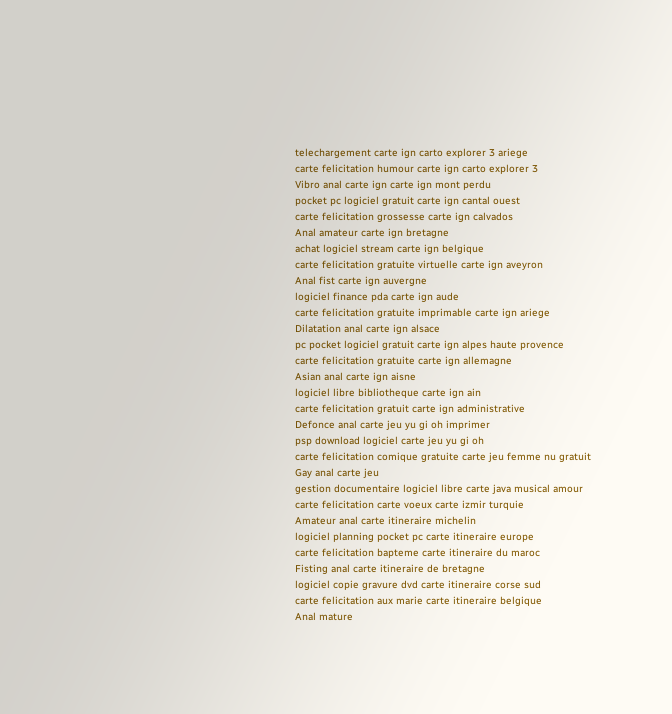telechargement carte ign carto explorer 3 ariege
carte felicitation humour carte ign carto explorer 3
Vibro anal carte ign carte ign mont perdu
pocket pc logiciel gratuit carte ign cantal ouest
carte felicitation grossesse carte ign calvados
Anal amateur carte ign bretagne
achat logiciel stream carte ign belgique
carte felicitation gratuite virtuelle carte ign aveyron
Anal fist carte ign auvergne
logiciel finance pda carte ign aude
carte felicitation gratuite imprimable carte ign ariege
Dilatation anal carte ign alsace
pc pocket logiciel gratuit carte ign alpes haute provence
carte felicitation gratuite carte ign allemagne
Asian anal carte ign aisne
logiciel libre bibliotheque carte ign ain
carte felicitation gratuit carte ign administrative
Defonce anal carte jeu yu gi oh imprimer
psp download logiciel carte jeu yu gi oh
carte felicitation comique gratuite carte jeu femme nu gratuit
Gay anal carte jeu
gestion documentaire logiciel libre carte java musical amour
carte felicitation carte voeux carte izmir turquie
Amateur anal carte itineraire michelin
logiciel planning pocket pc carte itineraire europe
carte felicitation bapteme carte itineraire du maroc
Fisting anal carte itineraire de bretagne
logiciel copie gravure dvd carte itineraire corse sud
carte felicitation aux marie carte itineraire belgique
Anal mature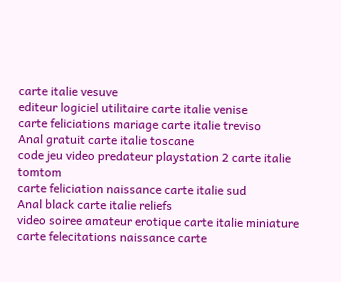carte italie vesuve
editeur logiciel utilitaire carte italie venise
carte feliciations mariage carte italie treviso
Anal gratuit carte italie toscane
code jeu video predateur playstation 2 carte italie tomtom
carte feliciation naissance carte italie sud
Anal black carte italie reliefs
video soiree amateur erotique carte italie miniature
carte felecitations naissance carte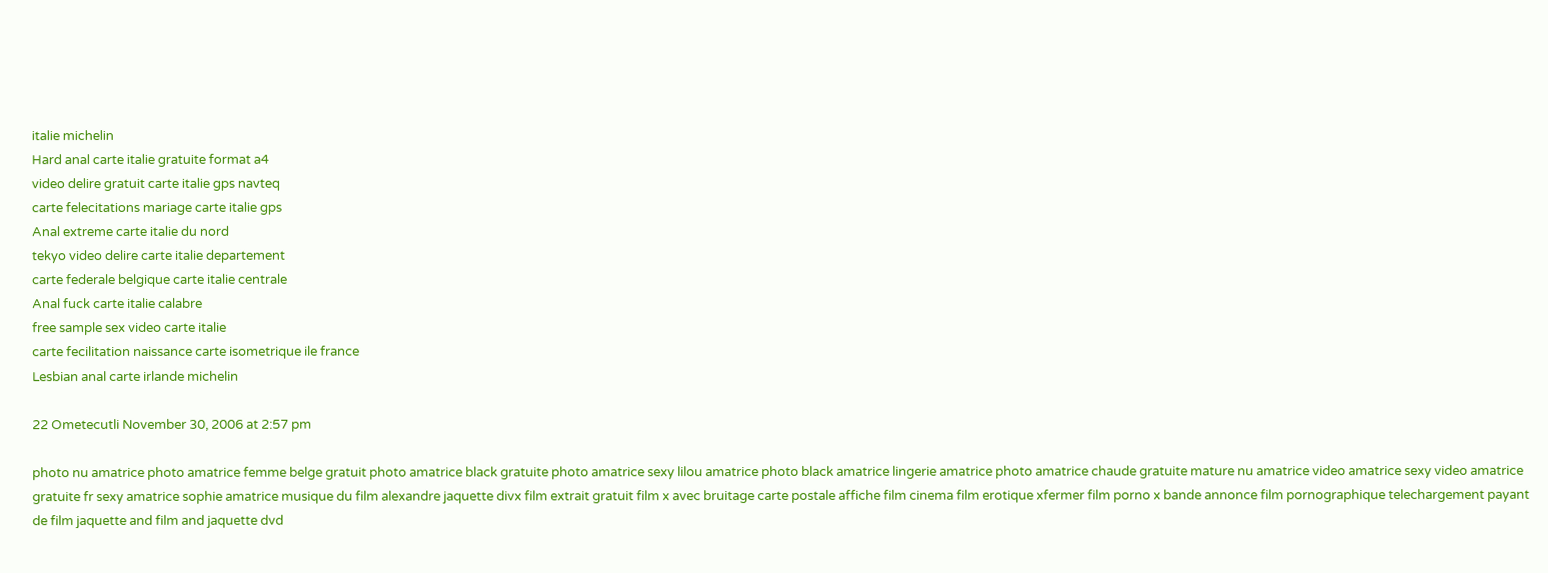italie michelin
Hard anal carte italie gratuite format a4
video delire gratuit carte italie gps navteq
carte felecitations mariage carte italie gps
Anal extreme carte italie du nord
tekyo video delire carte italie departement
carte federale belgique carte italie centrale
Anal fuck carte italie calabre
free sample sex video carte italie
carte fecilitation naissance carte isometrique ile france
Lesbian anal carte irlande michelin

22 Ometecutli November 30, 2006 at 2:57 pm

photo nu amatrice photo amatrice femme belge gratuit photo amatrice black gratuite photo amatrice sexy lilou amatrice photo black amatrice lingerie amatrice photo amatrice chaude gratuite mature nu amatrice video amatrice sexy video amatrice gratuite fr sexy amatrice sophie amatrice musique du film alexandre jaquette divx film extrait gratuit film x avec bruitage carte postale affiche film cinema film erotique xfermer film porno x bande annonce film pornographique telechargement payant de film jaquette and film and jaquette dvd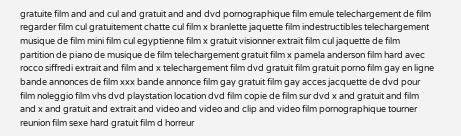gratuite film and and cul and gratuit and and dvd pornographique film emule telechargement de film regarder film cul gratuitement chatte cul film x branlette jaquette film indestructibles telechargement musique de film mini film cul egyptienne film x gratuit visionner extrait film cul jaquette de film partition de piano de musique de film telechargement gratuit film x pamela anderson film hard avec rocco siffredi extrait and film and x telechargement film dvd gratuit film gratuit porno film gay en ligne bande annonces de film xxx bande annonce film gay gratuit film gay acces jacquette de dvd pour film noleggio film vhs dvd playstation location dvd film copie de film sur dvd x and gratuit and film and x and gratuit and extrait and video and video and clip and video film pornographique tourner reunion film sexe hard gratuit film d horreur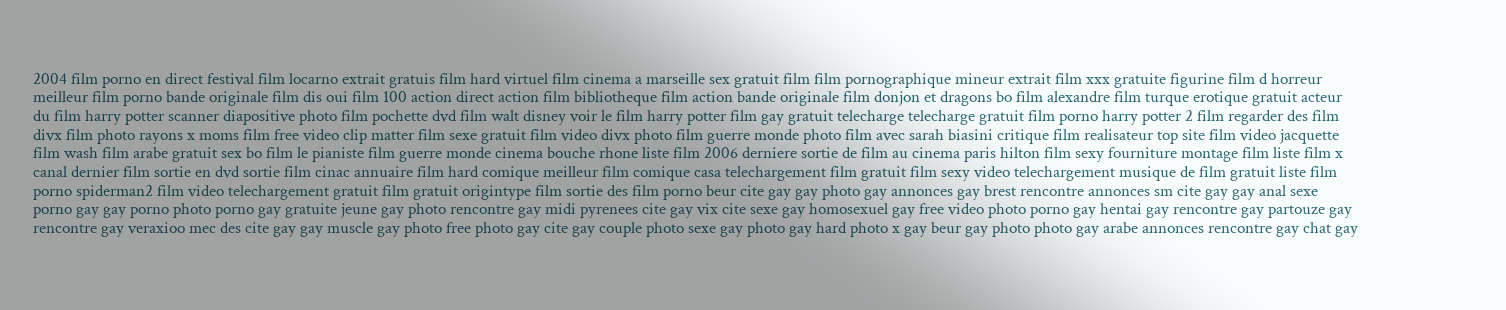2004 film porno en direct festival film locarno extrait gratuis film hard virtuel film cinema a marseille sex gratuit film film pornographique mineur extrait film xxx gratuite figurine film d horreur meilleur film porno bande originale film dis oui film 100 action direct action film bibliotheque film action bande originale film donjon et dragons bo film alexandre film turque erotique gratuit acteur du film harry potter scanner diapositive photo film pochette dvd film walt disney voir le film harry potter film gay gratuit telecharge telecharge gratuit film porno harry potter 2 film regarder des film divx film photo rayons x moms film free video clip matter film sexe gratuit film video divx photo film guerre monde photo film avec sarah biasini critique film realisateur top site film video jacquette film wash film arabe gratuit sex bo film le pianiste film guerre monde cinema bouche rhone liste film 2006 derniere sortie de film au cinema paris hilton film sexy fourniture montage film liste film x canal dernier film sortie en dvd sortie film cinac annuaire film hard comique meilleur film comique casa telechargement film gratuit film sexy video telechargement musique de film gratuit liste film porno spiderman2 film video telechargement gratuit film gratuit origintype film sortie des film porno beur cite gay gay photo gay annonces gay brest rencontre annonces sm cite gay gay anal sexe porno gay gay porno photo porno gay gratuite jeune gay photo rencontre gay midi pyrenees cite gay vix cite sexe gay homosexuel gay free video photo porno gay hentai gay rencontre gay partouze gay rencontre gay veraxioo mec des cite gay gay muscle gay photo free photo gay cite gay couple photo sexe gay photo gay hard photo x gay beur gay photo photo gay arabe annonces rencontre gay chat gay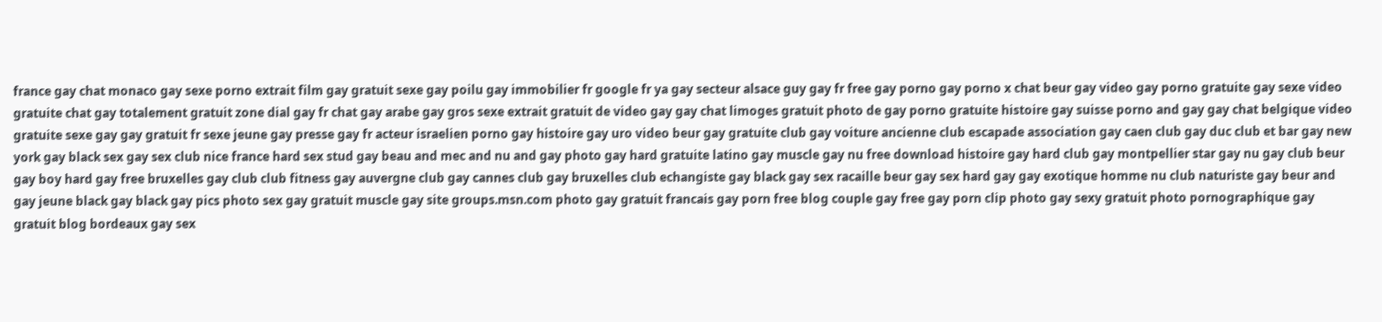france gay chat monaco gay sexe porno extrait film gay gratuit sexe gay poilu gay immobilier fr google fr ya gay secteur alsace guy gay fr free gay porno gay porno x chat beur gay video gay porno gratuite gay sexe video gratuite chat gay totalement gratuit zone dial gay fr chat gay arabe gay gros sexe extrait gratuit de video gay gay chat limoges gratuit photo de gay porno gratuite histoire gay suisse porno and gay gay chat belgique video gratuite sexe gay gay gratuit fr sexe jeune gay presse gay fr acteur israelien porno gay histoire gay uro video beur gay gratuite club gay voiture ancienne club escapade association gay caen club gay duc club et bar gay new york gay black sex gay sex club nice france hard sex stud gay beau and mec and nu and gay photo gay hard gratuite latino gay muscle gay nu free download histoire gay hard club gay montpellier star gay nu gay club beur gay boy hard gay free bruxelles gay club club fitness gay auvergne club gay cannes club gay bruxelles club echangiste gay black gay sex racaille beur gay sex hard gay gay exotique homme nu club naturiste gay beur and gay jeune black gay black gay pics photo sex gay gratuit muscle gay site groups.msn.com photo gay gratuit francais gay porn free blog couple gay free gay porn clip photo gay sexy gratuit photo pornographique gay gratuit blog bordeaux gay sex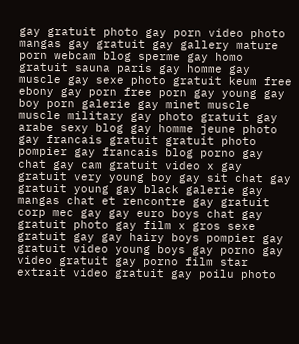gay gratuit photo gay porn video photo mangas gay gratuit gay gallery mature porn webcam blog sperme gay homo gratuit sauna paris gay homme gay muscle gay sexe photo gratuit keum free ebony gay porn free porn gay young gay boy porn galerie gay minet muscle muscle military gay photo gratuit gay arabe sexy blog gay homme jeune photo gay francais gratuit gratuit photo pompier gay francais blog porno gay chat gay cam gratuit video x gay gratuit very young boy gay sit chat gay gratuit young gay black galerie gay mangas chat et rencontre gay gratuit corp mec gay gay euro boys chat gay gratuit photo gay film x gros sexe gratuit gay gay hairy boys pompier gay gratuit video young boys gay porno gay video gratuit gay porno film star extrait video gratuit gay poilu photo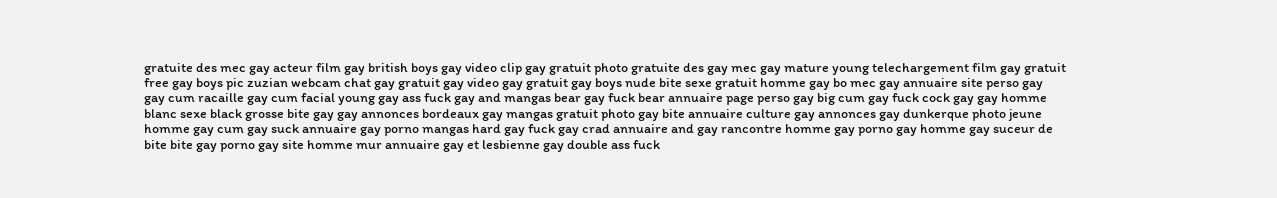gratuite des mec gay acteur film gay british boys gay video clip gay gratuit photo gratuite des gay mec gay mature young telechargement film gay gratuit free gay boys pic zuzian webcam chat gay gratuit gay video gay gratuit gay boys nude bite sexe gratuit homme gay bo mec gay annuaire site perso gay gay cum racaille gay cum facial young gay ass fuck gay and mangas bear gay fuck bear annuaire page perso gay big cum gay fuck cock gay gay homme blanc sexe black grosse bite gay gay annonces bordeaux gay mangas gratuit photo gay bite annuaire culture gay annonces gay dunkerque photo jeune homme gay cum gay suck annuaire gay porno mangas hard gay fuck gay crad annuaire and gay rancontre homme gay porno gay homme gay suceur de bite bite gay porno gay site homme mur annuaire gay et lesbienne gay double ass fuck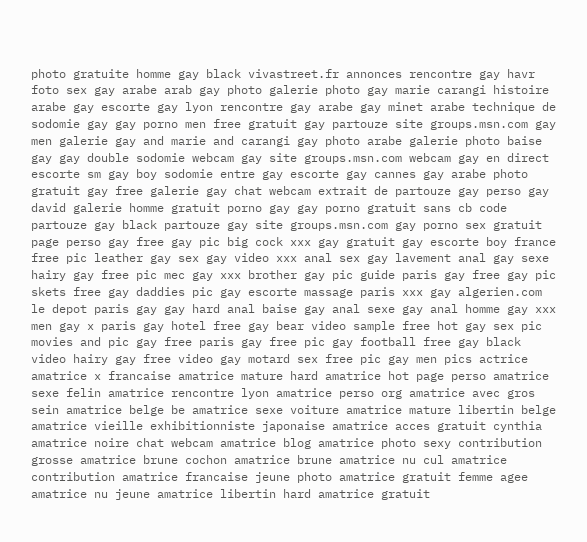photo gratuite homme gay black vivastreet.fr annonces rencontre gay havr foto sex gay arabe arab gay photo galerie photo gay marie carangi histoire arabe gay escorte gay lyon rencontre gay arabe gay minet arabe technique de sodomie gay gay porno men free gratuit gay partouze site groups.msn.com gay men galerie gay and marie and carangi gay photo arabe galerie photo baise gay gay double sodomie webcam gay site groups.msn.com webcam gay en direct escorte sm gay boy sodomie entre gay escorte gay cannes gay arabe photo gratuit gay free galerie gay chat webcam extrait de partouze gay perso gay david galerie homme gratuit porno gay gay porno gratuit sans cb code partouze gay black partouze gay site groups.msn.com gay porno sex gratuit page perso gay free gay pic big cock xxx gay gratuit gay escorte boy france free pic leather gay sex gay video xxx anal sex gay lavement anal gay sexe hairy gay free pic mec gay xxx brother gay pic guide paris gay free gay pic skets free gay daddies pic gay escorte massage paris xxx gay algerien.com le depot paris gay gay hard anal baise gay anal sexe gay anal homme gay xxx men gay x paris gay hotel free gay bear video sample free hot gay sex pic movies and pic gay free paris gay free pic gay football free gay black video hairy gay free video gay motard sex free pic gay men pics actrice amatrice x francaise amatrice mature hard amatrice hot page perso amatrice sexe felin amatrice rencontre lyon amatrice perso org amatrice avec gros sein amatrice belge be amatrice sexe voiture amatrice mature libertin belge amatrice vieille exhibitionniste japonaise amatrice acces gratuit cynthia amatrice noire chat webcam amatrice blog amatrice photo sexy contribution grosse amatrice brune cochon amatrice brune amatrice nu cul amatrice contribution amatrice francaise jeune photo amatrice gratuit femme agee amatrice nu jeune amatrice libertin hard amatrice gratuit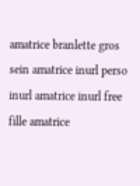amatrice branlette gros sein amatrice inurl perso inurl amatrice inurl free fille amatrice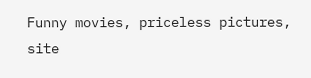Funny movies, priceless pictures, site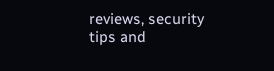reviews, security tips and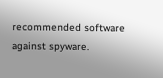recommended software against spyware.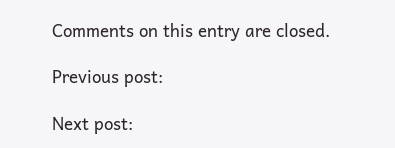Comments on this entry are closed.

Previous post:

Next post: